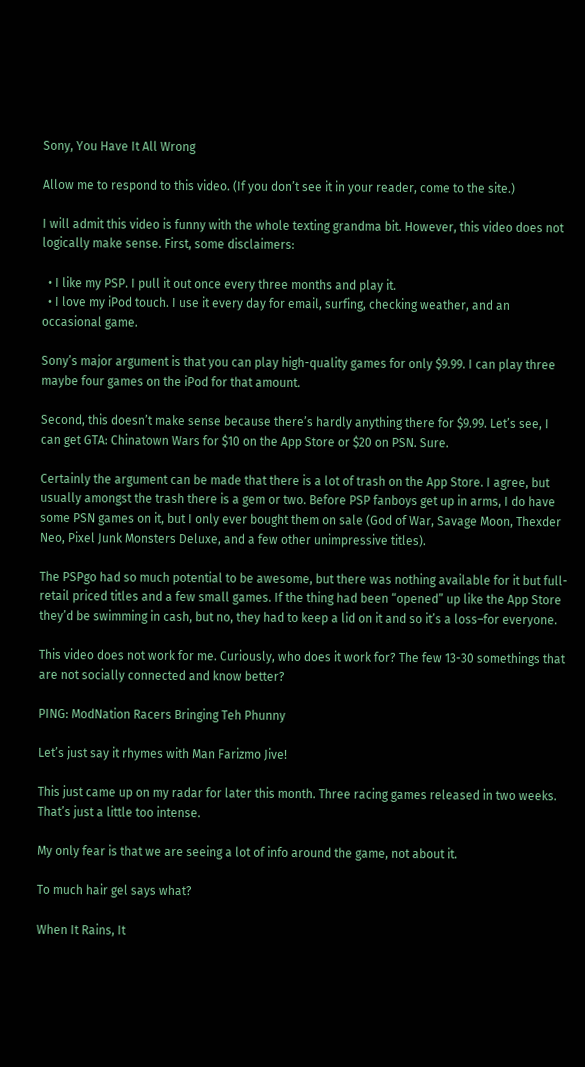Sony, You Have It All Wrong

Allow me to respond to this video. (If you don’t see it in your reader, come to the site.)

I will admit this video is funny with the whole texting grandma bit. However, this video does not logically make sense. First, some disclaimers:

  • I like my PSP. I pull it out once every three months and play it.
  • I love my iPod touch. I use it every day for email, surfing, checking weather, and an occasional game.

Sony’s major argument is that you can play high-quality games for only $9.99. I can play three maybe four games on the iPod for that amount.

Second, this doesn’t make sense because there’s hardly anything there for $9.99. Let’s see, I can get GTA: Chinatown Wars for $10 on the App Store or $20 on PSN. Sure.

Certainly the argument can be made that there is a lot of trash on the App Store. I agree, but usually amongst the trash there is a gem or two. Before PSP fanboys get up in arms, I do have some PSN games on it, but I only ever bought them on sale (God of War, Savage Moon, Thexder Neo, Pixel Junk Monsters Deluxe, and a few other unimpressive titles).

The PSPgo had so much potential to be awesome, but there was nothing available for it but full-retail priced titles and a few small games. If the thing had been “opened” up like the App Store they’d be swimming in cash, but no, they had to keep a lid on it and so it’s a loss–for everyone.

This video does not work for me. Curiously, who does it work for? The few 13-30 somethings that are not socially connected and know better?

PING: ModNation Racers Bringing Teh Phunny

Let’s just say it rhymes with Man Farizmo Jive!

This just came up on my radar for later this month. Three racing games released in two weeks. That’s just a little too intense.

My only fear is that we are seeing a lot of info around the game, not about it.

To much hair gel says what?

When It Rains, It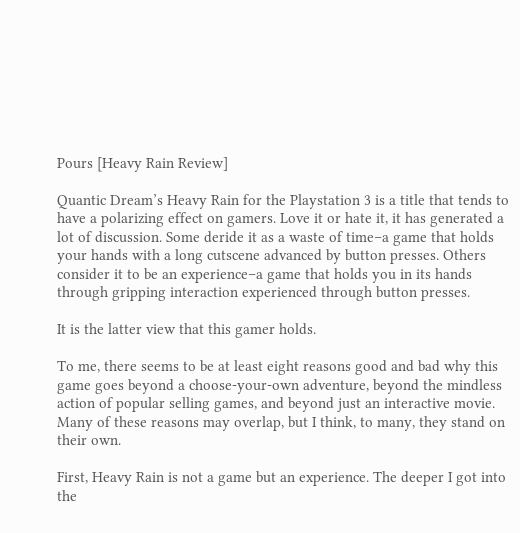Pours [Heavy Rain Review]

Quantic Dream’s Heavy Rain for the Playstation 3 is a title that tends to have a polarizing effect on gamers. Love it or hate it, it has generated a lot of discussion. Some deride it as a waste of time–a game that holds your hands with a long cutscene advanced by button presses. Others consider it to be an experience–a game that holds you in its hands through gripping interaction experienced through button presses.

It is the latter view that this gamer holds.

To me, there seems to be at least eight reasons good and bad why this game goes beyond a choose-your-own adventure, beyond the mindless action of popular selling games, and beyond just an interactive movie. Many of these reasons may overlap, but I think, to many, they stand on their own.

First, Heavy Rain is not a game but an experience. The deeper I got into the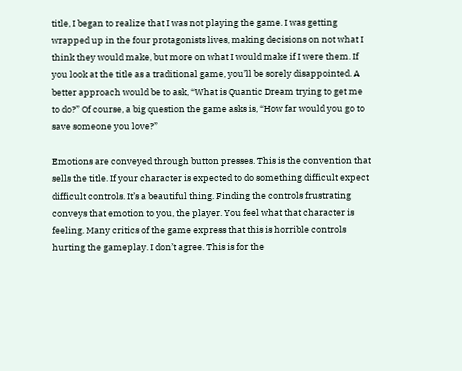title, I began to realize that I was not playing the game. I was getting wrapped up in the four protagonists lives, making decisions on not what I think they would make, but more on what I would make if I were them. If you look at the title as a traditional game, you’ll be sorely disappointed. A better approach would be to ask, “What is Quantic Dream trying to get me to do?” Of course, a big question the game asks is, “How far would you go to save someone you love?”

Emotions are conveyed through button presses. This is the convention that sells the title. If your character is expected to do something difficult expect difficult controls. It’s a beautiful thing. Finding the controls frustrating conveys that emotion to you, the player. You feel what that character is feeling. Many critics of the game express that this is horrible controls hurting the gameplay. I don’t agree. This is for the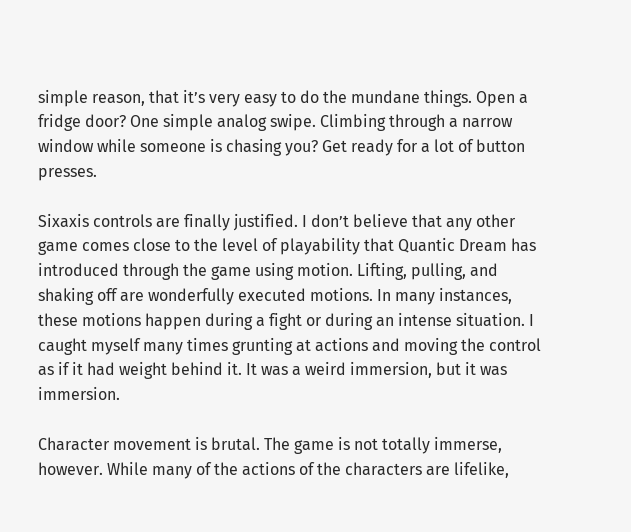simple reason, that it’s very easy to do the mundane things. Open a fridge door? One simple analog swipe. Climbing through a narrow window while someone is chasing you? Get ready for a lot of button presses.

Sixaxis controls are finally justified. I don’t believe that any other game comes close to the level of playability that Quantic Dream has introduced through the game using motion. Lifting, pulling, and shaking off are wonderfully executed motions. In many instances, these motions happen during a fight or during an intense situation. I caught myself many times grunting at actions and moving the control as if it had weight behind it. It was a weird immersion, but it was immersion.

Character movement is brutal. The game is not totally immerse, however. While many of the actions of the characters are lifelike,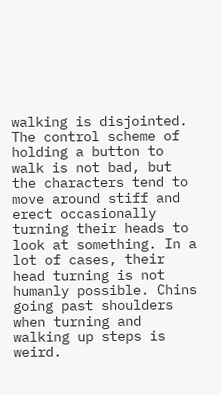walking is disjointed. The control scheme of holding a button to walk is not bad, but the characters tend to move around stiff and erect occasionally turning their heads to look at something. In a lot of cases, their head turning is not humanly possible. Chins going past shoulders when turning and walking up steps is weird.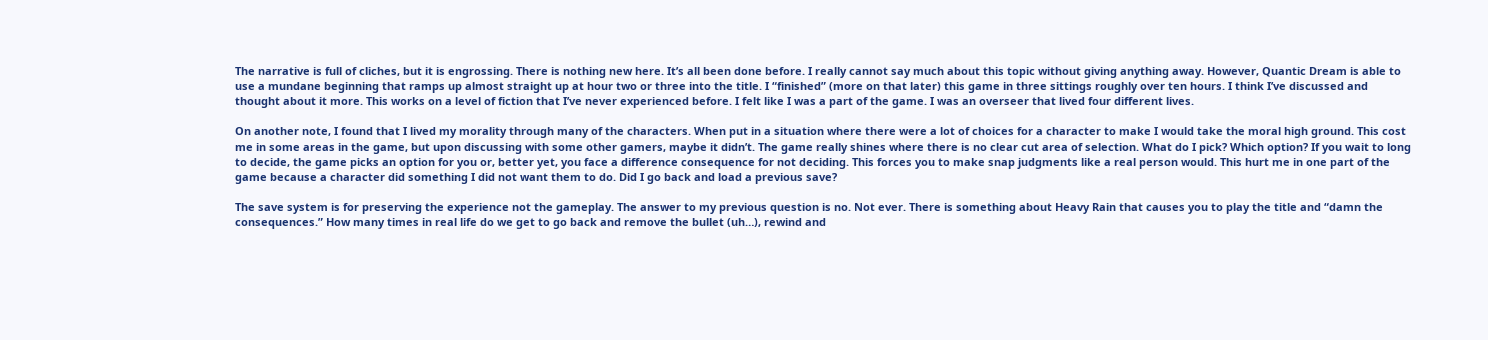The narrative is full of cliches, but it is engrossing. There is nothing new here. It’s all been done before. I really cannot say much about this topic without giving anything away. However, Quantic Dream is able to use a mundane beginning that ramps up almost straight up at hour two or three into the title. I “finished” (more on that later) this game in three sittings roughly over ten hours. I think I’ve discussed and thought about it more. This works on a level of fiction that I’ve never experienced before. I felt like I was a part of the game. I was an overseer that lived four different lives.

On another note, I found that I lived my morality through many of the characters. When put in a situation where there were a lot of choices for a character to make I would take the moral high ground. This cost me in some areas in the game, but upon discussing with some other gamers, maybe it didn’t. The game really shines where there is no clear cut area of selection. What do I pick? Which option? If you wait to long to decide, the game picks an option for you or, better yet, you face a difference consequence for not deciding. This forces you to make snap judgments like a real person would. This hurt me in one part of the game because a character did something I did not want them to do. Did I go back and load a previous save?

The save system is for preserving the experience not the gameplay. The answer to my previous question is no. Not ever. There is something about Heavy Rain that causes you to play the title and “damn the consequences.” How many times in real life do we get to go back and remove the bullet (uh…), rewind and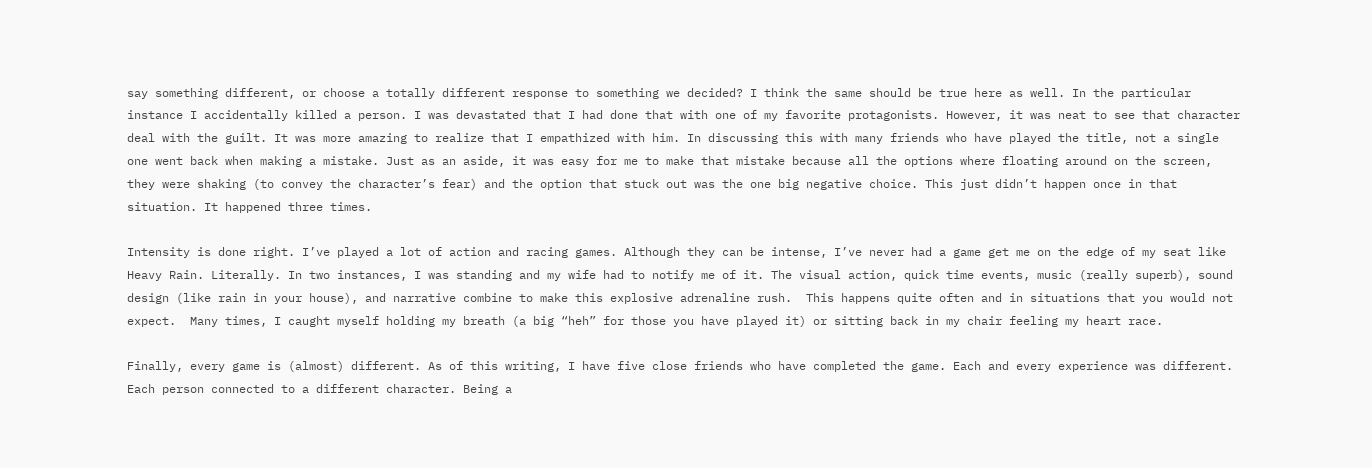say something different, or choose a totally different response to something we decided? I think the same should be true here as well. In the particular instance I accidentally killed a person. I was devastated that I had done that with one of my favorite protagonists. However, it was neat to see that character deal with the guilt. It was more amazing to realize that I empathized with him. In discussing this with many friends who have played the title, not a single one went back when making a mistake. Just as an aside, it was easy for me to make that mistake because all the options where floating around on the screen, they were shaking (to convey the character’s fear) and the option that stuck out was the one big negative choice. This just didn’t happen once in that situation. It happened three times.

Intensity is done right. I’ve played a lot of action and racing games. Although they can be intense, I’ve never had a game get me on the edge of my seat like Heavy Rain. Literally. In two instances, I was standing and my wife had to notify me of it. The visual action, quick time events, music (really superb), sound design (like rain in your house), and narrative combine to make this explosive adrenaline rush.  This happens quite often and in situations that you would not expect.  Many times, I caught myself holding my breath (a big “heh” for those you have played it) or sitting back in my chair feeling my heart race.

Finally, every game is (almost) different. As of this writing, I have five close friends who have completed the game. Each and every experience was different. Each person connected to a different character. Being a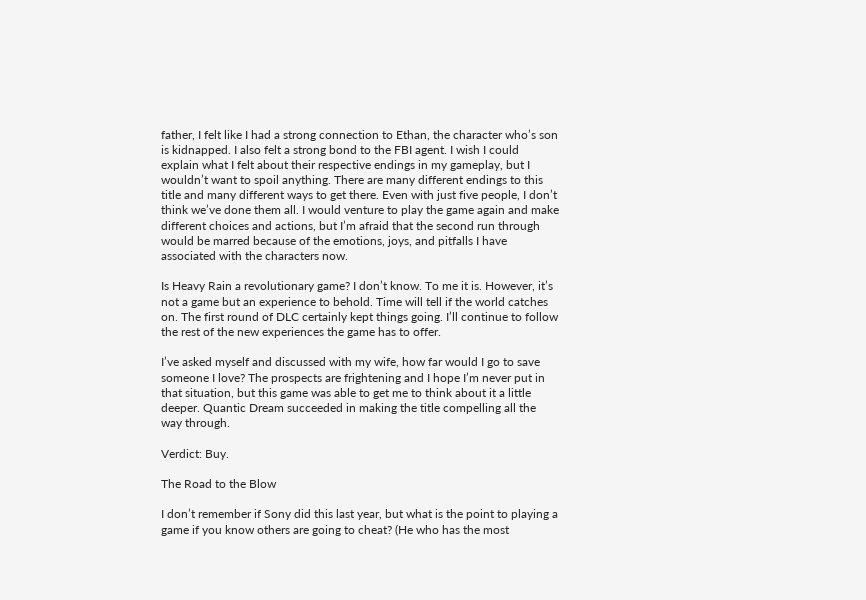father, I felt like I had a strong connection to Ethan, the character who’s son is kidnapped. I also felt a strong bond to the FBI agent. I wish I could explain what I felt about their respective endings in my gameplay, but I wouldn’t want to spoil anything. There are many different endings to this title and many different ways to get there. Even with just five people, I don’t think we’ve done them all. I would venture to play the game again and make different choices and actions, but I’m afraid that the second run through would be marred because of the emotions, joys, and pitfalls I have associated with the characters now.

Is Heavy Rain a revolutionary game? I don’t know. To me it is. However, it’s not a game but an experience to behold. Time will tell if the world catches on. The first round of DLC certainly kept things going. I’ll continue to follow the rest of the new experiences the game has to offer.

I’ve asked myself and discussed with my wife, how far would I go to save someone I love? The prospects are frightening and I hope I’m never put in that situation, but this game was able to get me to think about it a little deeper. Quantic Dream succeeded in making the title compelling all the way through.

Verdict: Buy.

The Road to the Blow

I don’t remember if Sony did this last year, but what is the point to playing a game if you know others are going to cheat? (He who has the most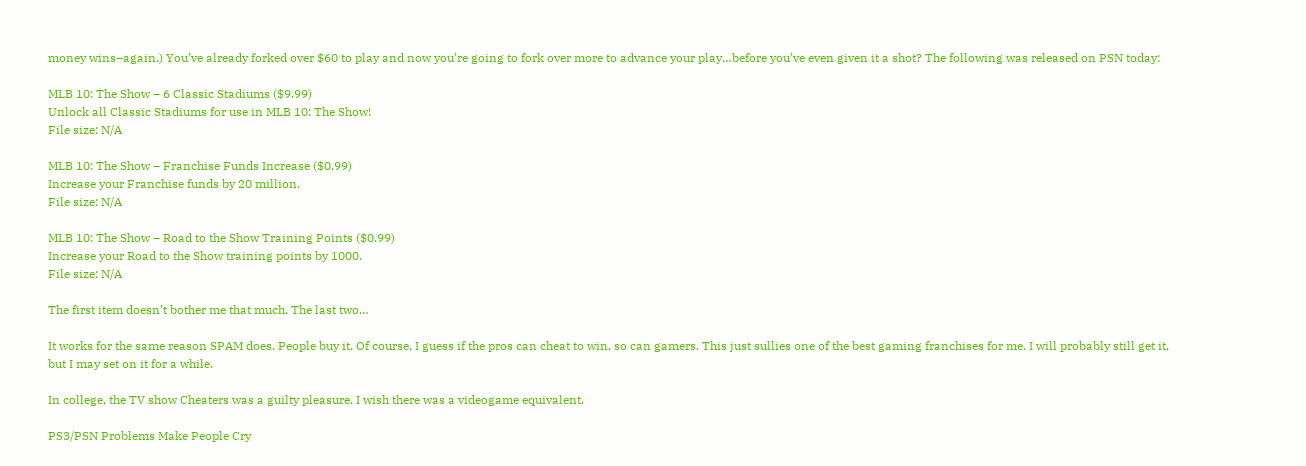money wins–again.) You’ve already forked over $60 to play and now you’re going to fork over more to advance your play…before you’ve even given it a shot? The following was released on PSN today:

MLB 10: The Show – 6 Classic Stadiums ($9.99)
Unlock all Classic Stadiums for use in MLB 10: The Show!
File size: N/A

MLB 10: The Show – Franchise Funds Increase ($0.99)
Increase your Franchise funds by 20 million.
File size: N/A

MLB 10: The Show – Road to the Show Training Points ($0.99)
Increase your Road to the Show training points by 1000.
File size: N/A

The first item doesn’t bother me that much. The last two…

It works for the same reason SPAM does. People buy it. Of course, I guess if the pros can cheat to win, so can gamers. This just sullies one of the best gaming franchises for me. I will probably still get it, but I may set on it for a while.

In college, the TV show Cheaters was a guilty pleasure. I wish there was a videogame equivalent.

PS3/PSN Problems Make People Cry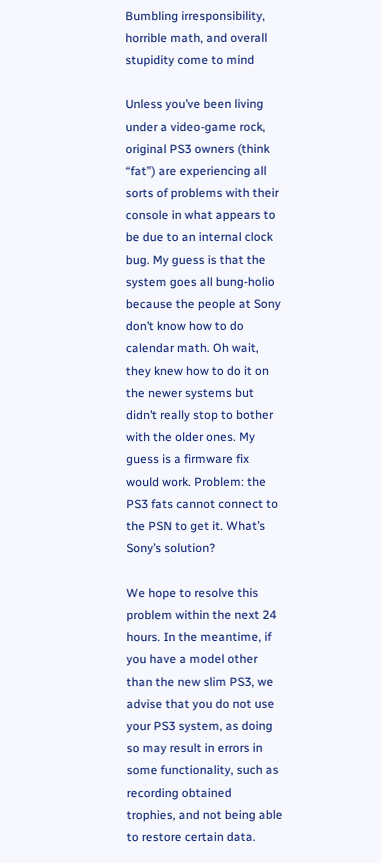Bumbling irresponsibility, horrible math, and overall stupidity come to mind

Unless you’ve been living under a video-game rock, original PS3 owners (think “fat”) are experiencing all sorts of problems with their console in what appears to be due to an internal clock bug. My guess is that the system goes all bung-holio because the people at Sony don’t know how to do calendar math. Oh wait, they knew how to do it on the newer systems but didn’t really stop to bother with the older ones. My guess is a firmware fix would work. Problem: the PS3 fats cannot connect to the PSN to get it. What’s Sony’s solution?

We hope to resolve this problem within the next 24 hours. In the meantime, if you have a model other than the new slim PS3, we advise that you do not use your PS3 system, as doing so may result in errors in some functionality, such as recording obtained trophies, and not being able to restore certain data.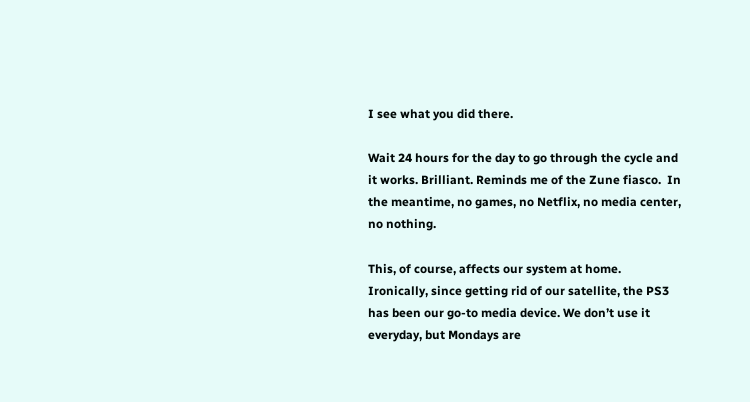I see what you did there.

Wait 24 hours for the day to go through the cycle and it works. Brilliant. Reminds me of the Zune fiasco.  In the meantime, no games, no Netflix, no media center, no nothing.

This, of course, affects our system at home. Ironically, since getting rid of our satellite, the PS3 has been our go-to media device. We don’t use it everyday, but Mondays are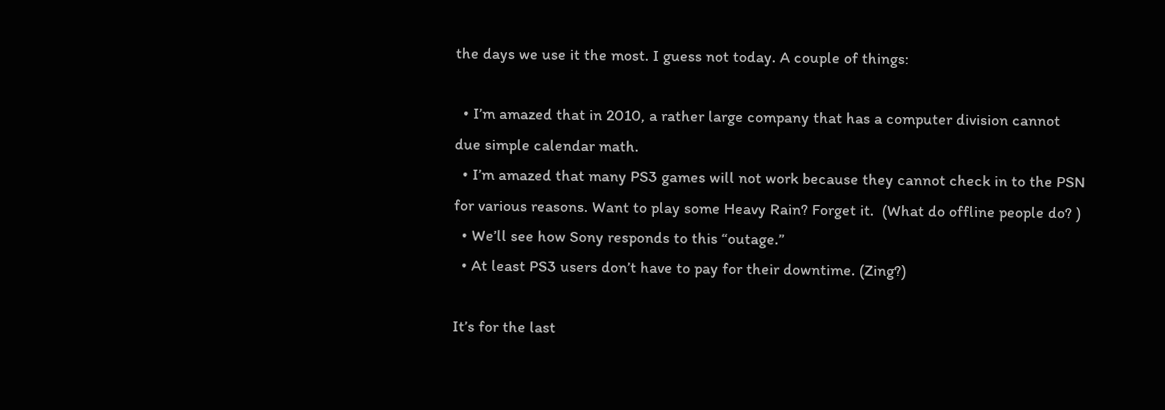the days we use it the most. I guess not today. A couple of things:

  • I’m amazed that in 2010, a rather large company that has a computer division cannot due simple calendar math.
  • I’m amazed that many PS3 games will not work because they cannot check in to the PSN for various reasons. Want to play some Heavy Rain? Forget it.  (What do offline people do? )
  • We’ll see how Sony responds to this “outage.”
  • At least PS3 users don’t have to pay for their downtime. (Zing?)

It’s for the last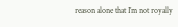reason alone that I’m not royally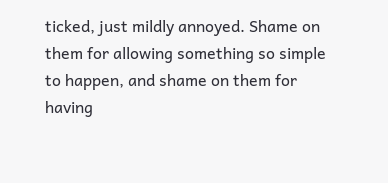ticked, just mildly annoyed. Shame on them for allowing something so simple to happen, and shame on them for having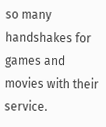so many handshakes for games and movies with their service.